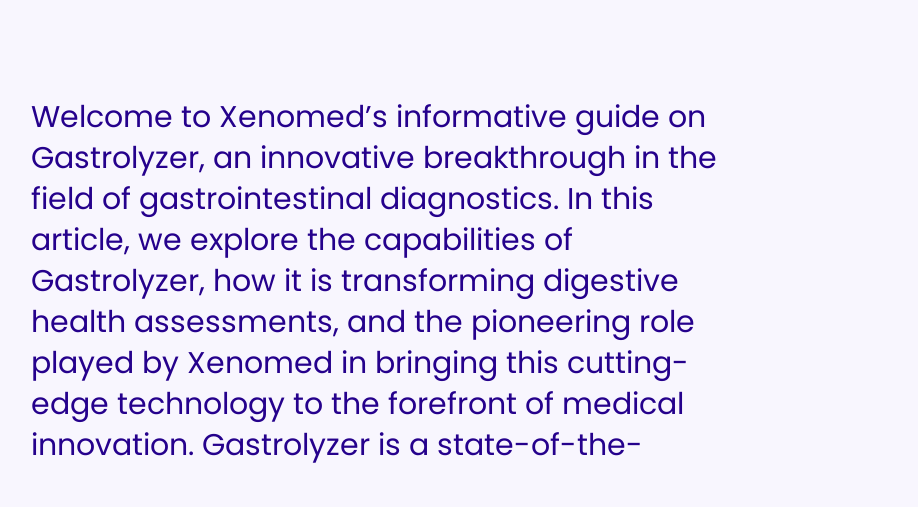Welcome to Xenomed’s informative guide on Gastrolyzer, an innovative breakthrough in the field of gastrointestinal diagnostics. In this article, we explore the capabilities of Gastrolyzer, how it is transforming digestive health assessments, and the pioneering role played by Xenomed in bringing this cutting-edge technology to the forefront of medical innovation. Gastrolyzer is a state-of-the-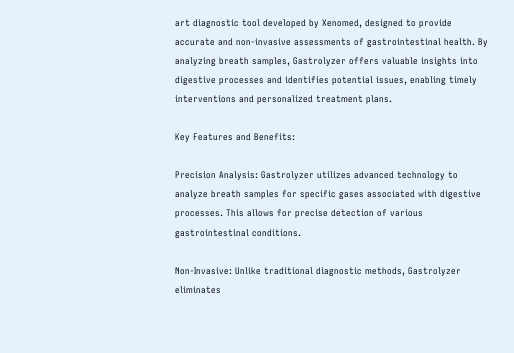art diagnostic tool developed by Xenomed, designed to provide accurate and non-invasive assessments of gastrointestinal health. By analyzing breath samples, Gastrolyzer offers valuable insights into digestive processes and identifies potential issues, enabling timely interventions and personalized treatment plans.

Key Features and Benefits:

Precision Analysis: Gastrolyzer utilizes advanced technology to analyze breath samples for specific gases associated with digestive processes. This allows for precise detection of various gastrointestinal conditions.

Non-Invasive: Unlike traditional diagnostic methods, Gastrolyzer eliminates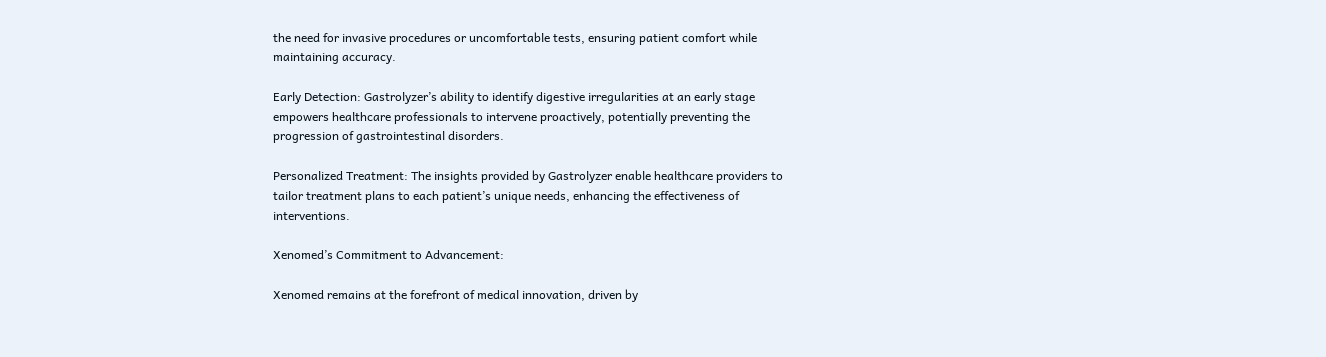the need for invasive procedures or uncomfortable tests, ensuring patient comfort while maintaining accuracy.

Early Detection: Gastrolyzer’s ability to identify digestive irregularities at an early stage empowers healthcare professionals to intervene proactively, potentially preventing the progression of gastrointestinal disorders.

Personalized Treatment: The insights provided by Gastrolyzer enable healthcare providers to tailor treatment plans to each patient’s unique needs, enhancing the effectiveness of interventions.

Xenomed’s Commitment to Advancement:

Xenomed remains at the forefront of medical innovation, driven by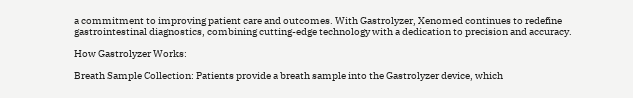a commitment to improving patient care and outcomes. With Gastrolyzer, Xenomed continues to redefine gastrointestinal diagnostics, combining cutting-edge technology with a dedication to precision and accuracy.

How Gastrolyzer Works:

Breath Sample Collection: Patients provide a breath sample into the Gastrolyzer device, which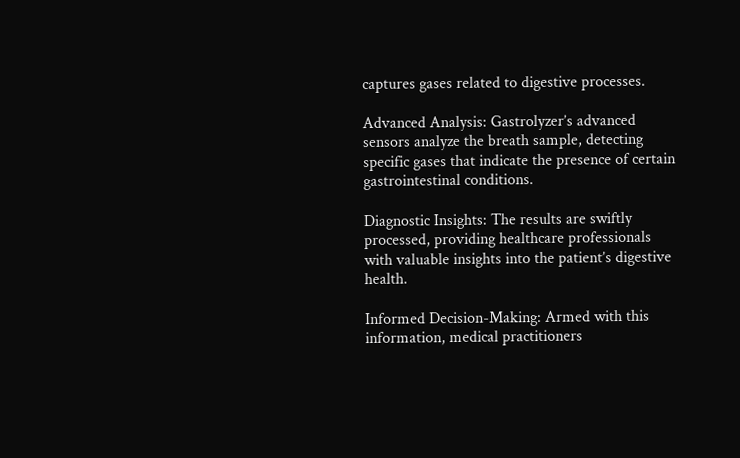captures gases related to digestive processes.

Advanced Analysis: Gastrolyzer’s advanced sensors analyze the breath sample, detecting specific gases that indicate the presence of certain gastrointestinal conditions.

Diagnostic Insights: The results are swiftly processed, providing healthcare professionals with valuable insights into the patient’s digestive health.

Informed Decision-Making: Armed with this information, medical practitioners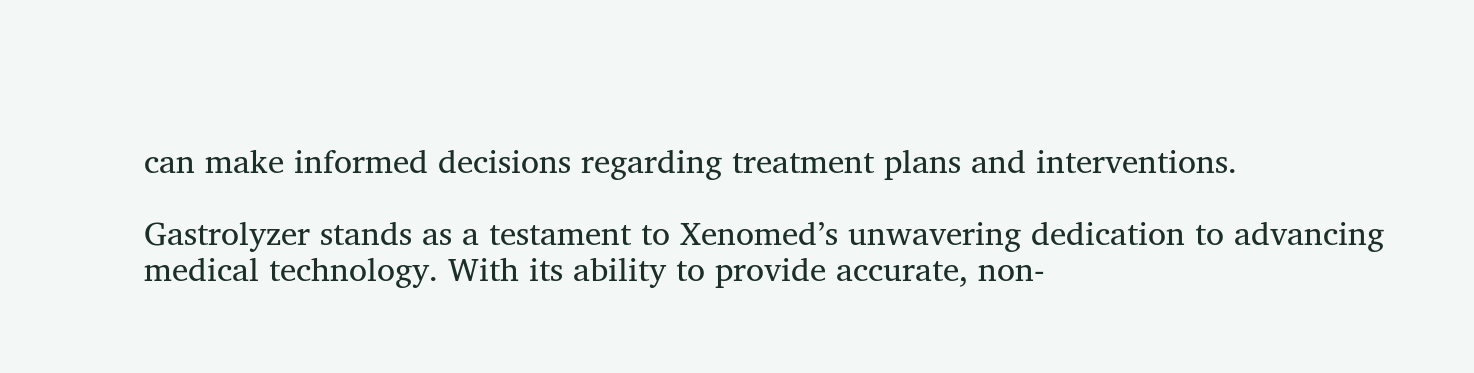can make informed decisions regarding treatment plans and interventions.

Gastrolyzer stands as a testament to Xenomed’s unwavering dedication to advancing medical technology. With its ability to provide accurate, non-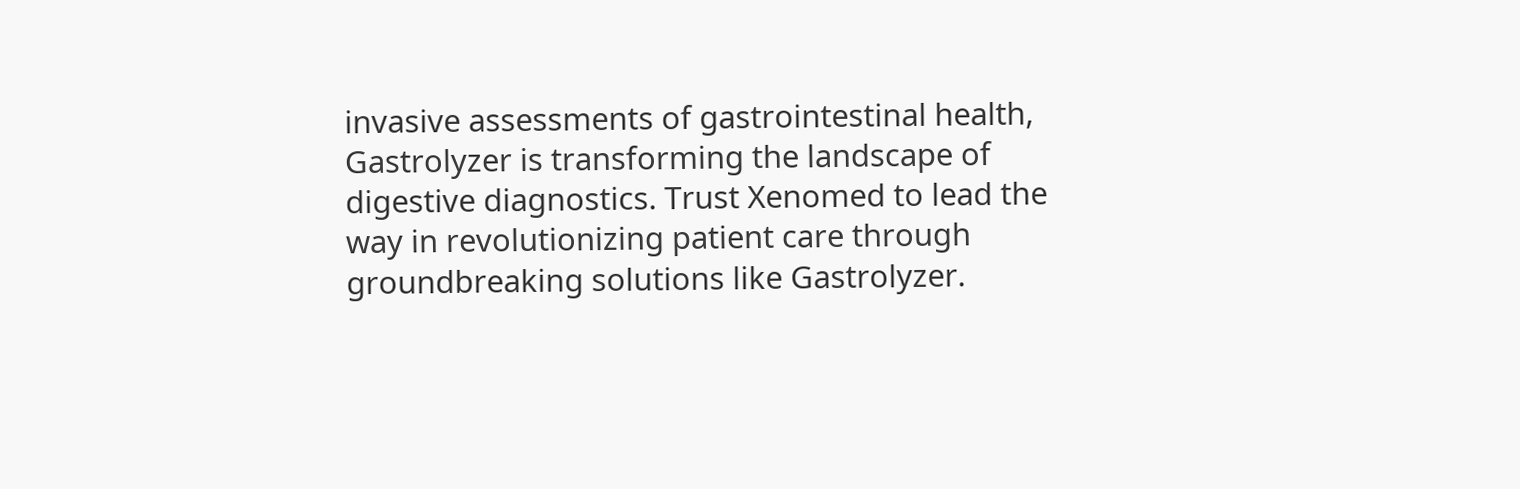invasive assessments of gastrointestinal health, Gastrolyzer is transforming the landscape of digestive diagnostics. Trust Xenomed to lead the way in revolutionizing patient care through groundbreaking solutions like Gastrolyzer.